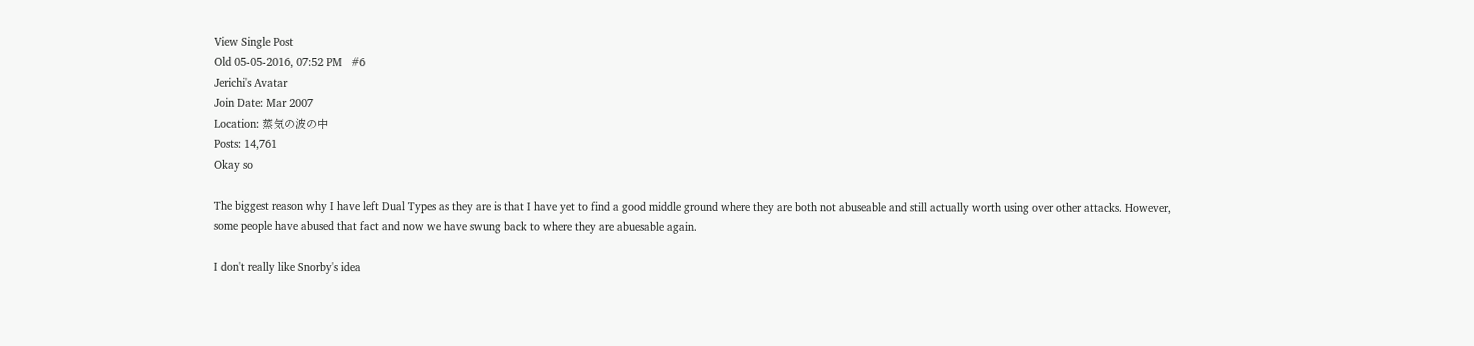View Single Post
Old 05-05-2016, 07:52 PM   #6
Jerichi's Avatar
Join Date: Mar 2007
Location: 蒸気の波の中
Posts: 14,761
Okay so

The biggest reason why I have left Dual Types as they are is that I have yet to find a good middle ground where they are both not abuseable and still actually worth using over other attacks. However, some people have abused that fact and now we have swung back to where they are abuesable again.

I don't really like Snorby's idea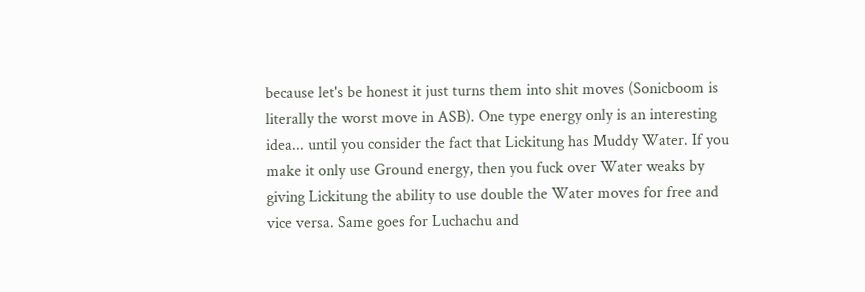because let's be honest it just turns them into shit moves (Sonicboom is literally the worst move in ASB). One type energy only is an interesting idea... until you consider the fact that Lickitung has Muddy Water. If you make it only use Ground energy, then you fuck over Water weaks by giving Lickitung the ability to use double the Water moves for free and vice versa. Same goes for Luchachu and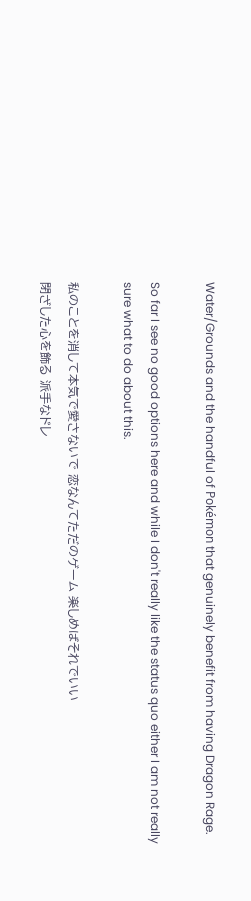Water/Grounds and the handful of Pokémon that genuinely benefit from having Dragon Rage.

So far I see no good options here and while I don't really like the status quo either I am not really sure what to do about this.

私のことを消して本気で愛さないで 恋なんてただのゲーム 楽しめばそれでいい
閉ざした心を飾る 派手なドレ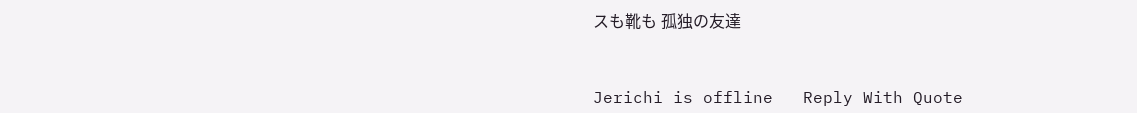スも靴も 孤独の友達


Jerichi is offline   Reply With Quote